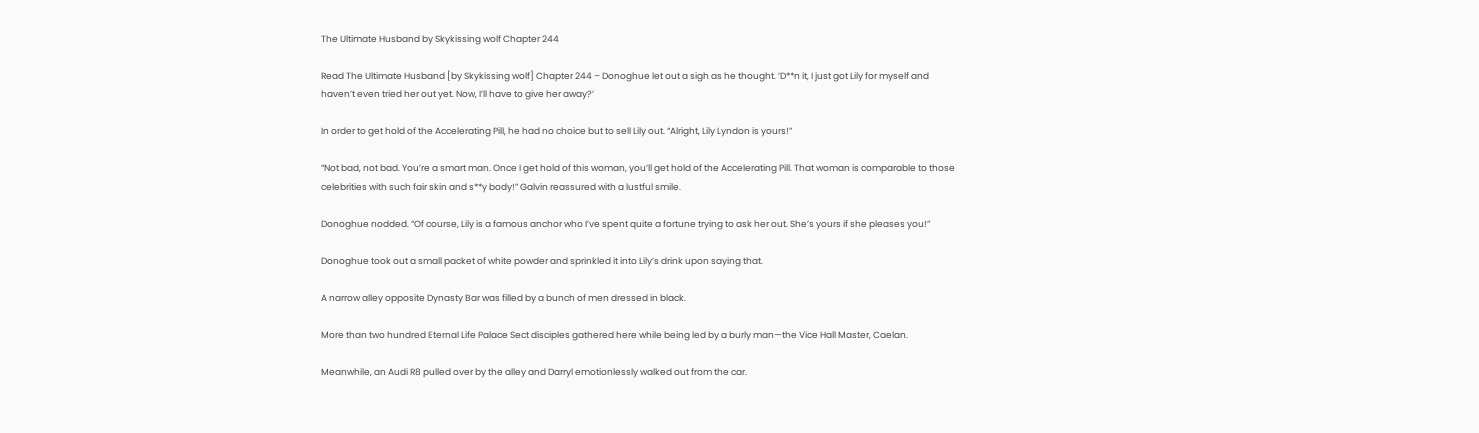The Ultimate Husband by Skykissing wolf Chapter 244

Read The Ultimate Husband [by Skykissing wolf] Chapter 244 – Donoghue let out a sigh as he thought. ’D**n it, I just got Lily for myself and haven’t even tried her out yet. Now, I’ll have to give her away?’

In order to get hold of the Accelerating Pill, he had no choice but to sell Lily out. “Alright, Lily Lyndon is yours!”

“Not bad, not bad. You’re a smart man. Once I get hold of this woman, you’ll get hold of the Accelerating Pill. That woman is comparable to those celebrities with such fair skin and s**y body!” Galvin reassured with a lustful smile.

Donoghue nodded. “Of course, Lily is a famous anchor who I’ve spent quite a fortune trying to ask her out. She’s yours if she pleases you!”

Donoghue took out a small packet of white powder and sprinkled it into Lily’s drink upon saying that.

A narrow alley opposite Dynasty Bar was filled by a bunch of men dressed in black.

More than two hundred Eternal Life Palace Sect disciples gathered here while being led by a burly man—the Vice Hall Master, Caelan.

Meanwhile, an Audi R8 pulled over by the alley and Darryl emotionlessly walked out from the car.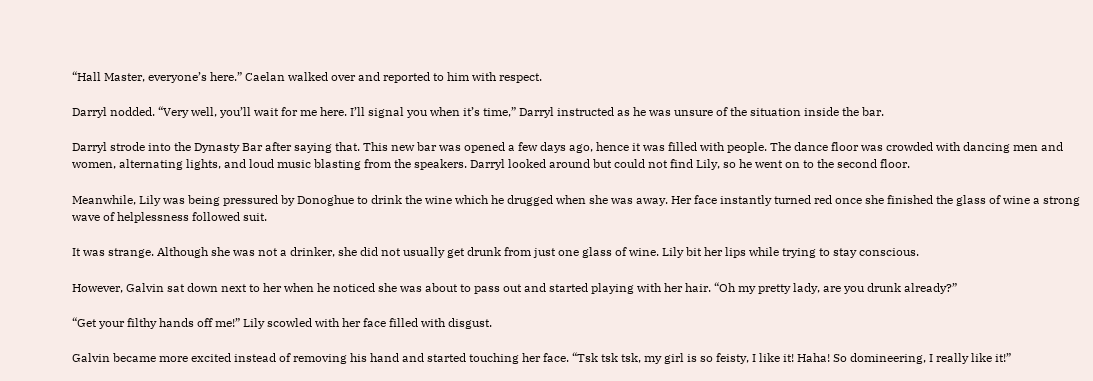“Hall Master, everyone’s here.” Caelan walked over and reported to him with respect.

Darryl nodded. “Very well, you’ll wait for me here. I’ll signal you when it’s time,” Darryl instructed as he was unsure of the situation inside the bar.

Darryl strode into the Dynasty Bar after saying that. This new bar was opened a few days ago, hence it was filled with people. The dance floor was crowded with dancing men and women, alternating lights, and loud music blasting from the speakers. Darryl looked around but could not find Lily, so he went on to the second floor.

Meanwhile, Lily was being pressured by Donoghue to drink the wine which he drugged when she was away. Her face instantly turned red once she finished the glass of wine a strong wave of helplessness followed suit.

It was strange. Although she was not a drinker, she did not usually get drunk from just one glass of wine. Lily bit her lips while trying to stay conscious.

However, Galvin sat down next to her when he noticed she was about to pass out and started playing with her hair. “Oh my pretty lady, are you drunk already?”

“Get your filthy hands off me!” Lily scowled with her face filled with disgust.

Galvin became more excited instead of removing his hand and started touching her face. “Tsk tsk tsk, my girl is so feisty, I like it! Haha! So domineering, I really like it!”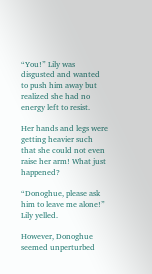“You!” Lily was disgusted and wanted to push him away but realized she had no energy left to resist.

Her hands and legs were getting heavier such that she could not even raise her arm! What just happened?

“Donoghue, please ask him to leave me alone!” Lily yelled.

However, Donoghue seemed unperturbed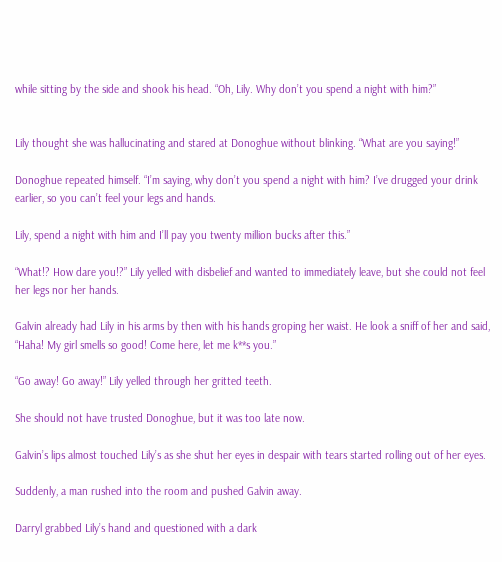while sitting by the side and shook his head. “Oh, Lily. Why don’t you spend a night with him?”


Lily thought she was hallucinating and stared at Donoghue without blinking. “What are you saying!”

Donoghue repeated himself. “I’m saying, why don’t you spend a night with him? I’ve drugged your drink earlier, so you can’t feel your legs and hands.

Lily, spend a night with him and I’ll pay you twenty million bucks after this.”

“What!? How dare you!?” Lily yelled with disbelief and wanted to immediately leave, but she could not feel her legs nor her hands.

Galvin already had Lily in his arms by then with his hands groping her waist. He look a sniff of her and said, “Haha! My girl smells so good! Come here, let me k**s you.”

“Go away! Go away!” Lily yelled through her gritted teeth.

She should not have trusted Donoghue, but it was too late now.

Galvin’s lips almost touched Lily’s as she shut her eyes in despair with tears started rolling out of her eyes.

Suddenly, a man rushed into the room and pushed Galvin away.

Darryl grabbed Lily’s hand and questioned with a dark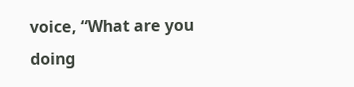voice, “What are you doing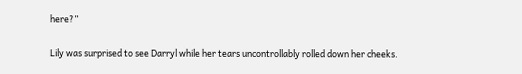here?”

Lily was surprised to see Darryl while her tears uncontrollably rolled down her cheeks.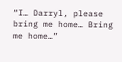“I… Darryl, please bring me home… Bring me home…”